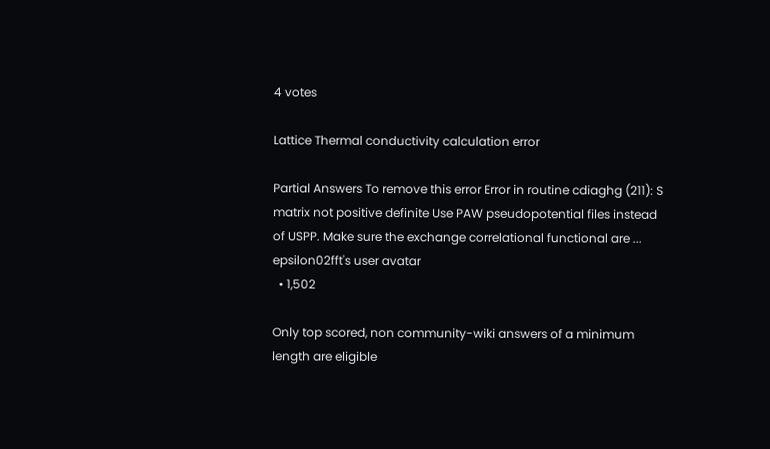4 votes

Lattice Thermal conductivity calculation error

Partial Answers To remove this error Error in routine cdiaghg (211): S matrix not positive definite Use PAW pseudopotential files instead of USPP. Make sure the exchange correlational functional are ...
epsilon02fft's user avatar
  • 1,502

Only top scored, non community-wiki answers of a minimum length are eligible